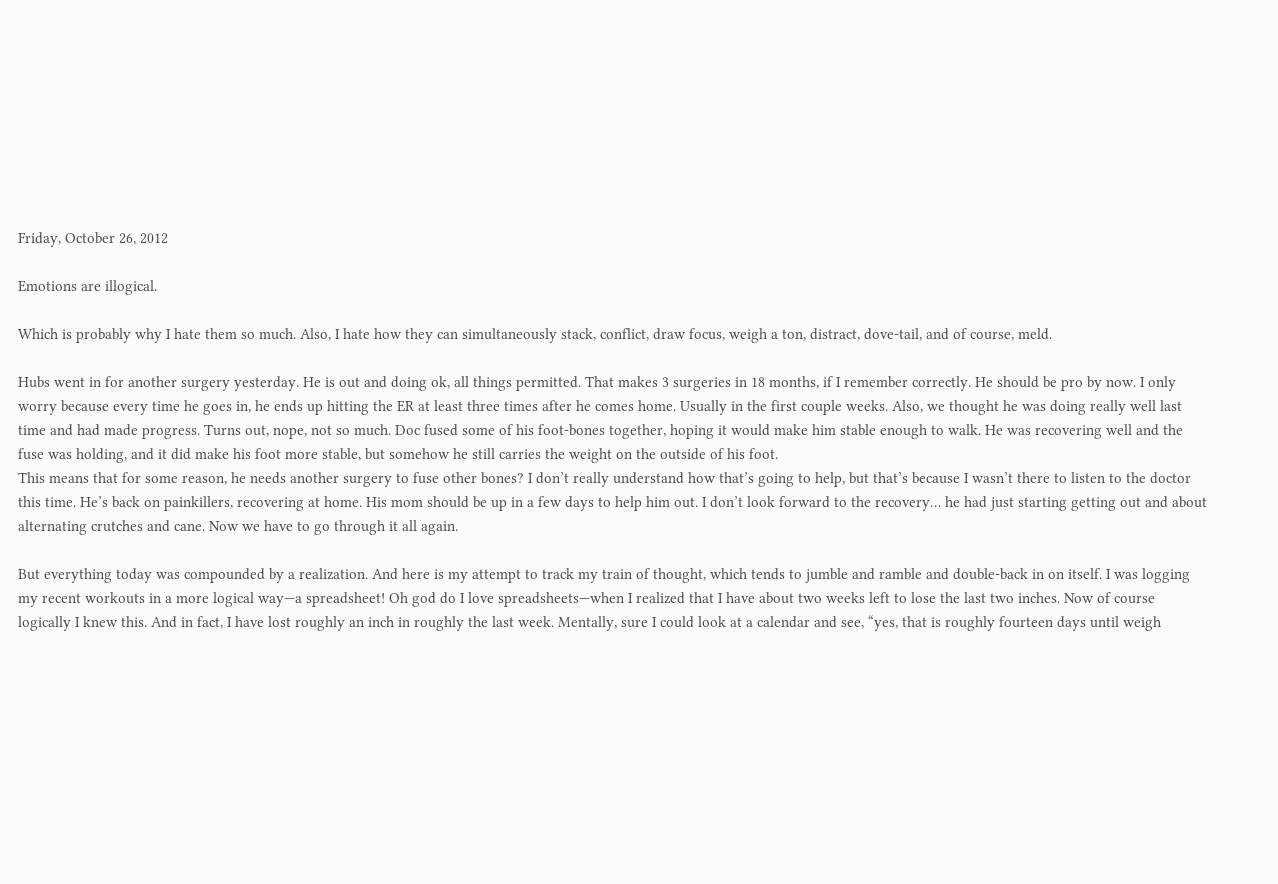Friday, October 26, 2012

Emotions are illogical.

Which is probably why I hate them so much. Also, I hate how they can simultaneously stack, conflict, draw focus, weigh a ton, distract, dove-tail, and of course, meld.

Hubs went in for another surgery yesterday. He is out and doing ok, all things permitted. That makes 3 surgeries in 18 months, if I remember correctly. He should be pro by now. I only worry because every time he goes in, he ends up hitting the ER at least three times after he comes home. Usually in the first couple weeks. Also, we thought he was doing really well last time and had made progress. Turns out, nope, not so much. Doc fused some of his foot-bones together, hoping it would make him stable enough to walk. He was recovering well and the fuse was holding, and it did make his foot more stable, but somehow he still carries the weight on the outside of his foot.
This means that for some reason, he needs another surgery to fuse other bones? I don’t really understand how that’s going to help, but that’s because I wasn’t there to listen to the doctor this time. He’s back on painkillers, recovering at home. His mom should be up in a few days to help him out. I don’t look forward to the recovery… he had just starting getting out and about alternating crutches and cane. Now we have to go through it all again.

But everything today was compounded by a realization. And here is my attempt to track my train of thought, which tends to jumble and ramble and double-back in on itself. I was logging my recent workouts in a more logical way—a spreadsheet! Oh god do I love spreadsheets—when I realized that I have about two weeks left to lose the last two inches. Now of course logically I knew this. And in fact, I have lost roughly an inch in roughly the last week. Mentally, sure I could look at a calendar and see, “yes, that is roughly fourteen days until weigh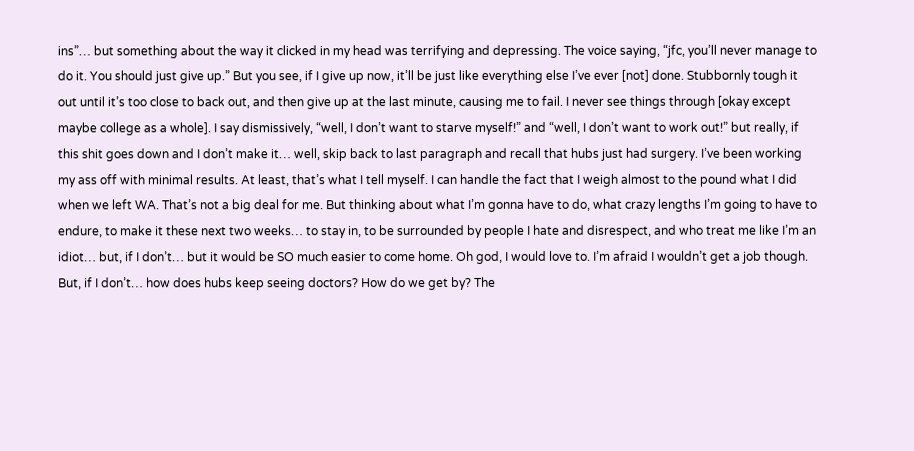ins”… but something about the way it clicked in my head was terrifying and depressing. The voice saying, “jfc, you’ll never manage to do it. You should just give up.” But you see, if I give up now, it’ll be just like everything else I’ve ever [not] done. Stubbornly tough it out until it’s too close to back out, and then give up at the last minute, causing me to fail. I never see things through [okay except maybe college as a whole]. I say dismissively, “well, I don’t want to starve myself!” and “well, I don’t want to work out!” but really, if this shit goes down and I don’t make it… well, skip back to last paragraph and recall that hubs just had surgery. I’ve been working my ass off with minimal results. At least, that’s what I tell myself. I can handle the fact that I weigh almost to the pound what I did when we left WA. That’s not a big deal for me. But thinking about what I’m gonna have to do, what crazy lengths I’m going to have to endure, to make it these next two weeks… to stay in, to be surrounded by people I hate and disrespect, and who treat me like I’m an idiot… but, if I don’t… but it would be SO much easier to come home. Oh god, I would love to. I’m afraid I wouldn’t get a job though. But, if I don’t… how does hubs keep seeing doctors? How do we get by? The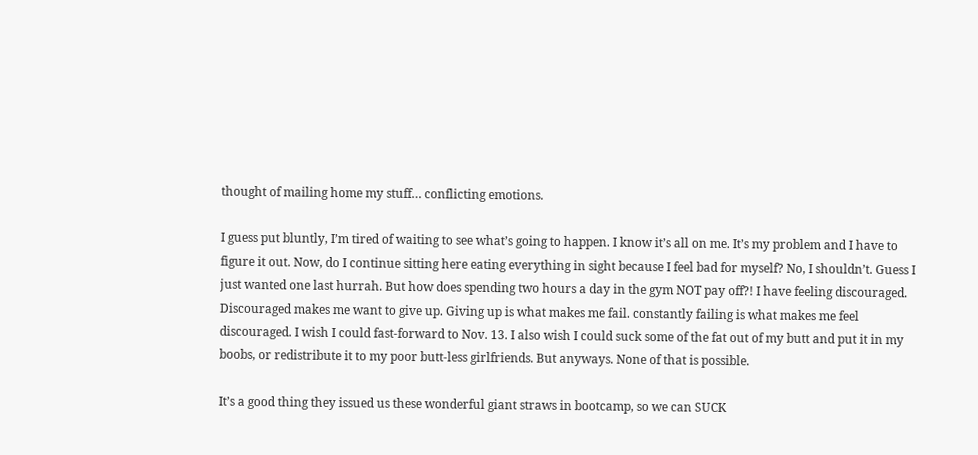thought of mailing home my stuff… conflicting emotions.

I guess put bluntly, I’m tired of waiting to see what’s going to happen. I know it’s all on me. It’s my problem and I have to figure it out. Now, do I continue sitting here eating everything in sight because I feel bad for myself? No, I shouldn’t. Guess I just wanted one last hurrah. But how does spending two hours a day in the gym NOT pay off?! I have feeling discouraged. Discouraged makes me want to give up. Giving up is what makes me fail. constantly failing is what makes me feel discouraged. I wish I could fast-forward to Nov. 13. I also wish I could suck some of the fat out of my butt and put it in my boobs, or redistribute it to my poor butt-less girlfriends. But anyways. None of that is possible.

It’s a good thing they issued us these wonderful giant straws in bootcamp, so we can SUCK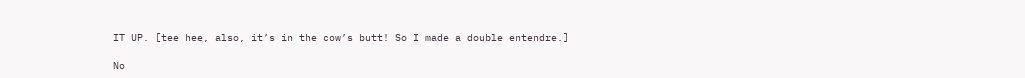IT UP. [tee hee, also, it’s in the cow’s butt! So I made a double entendre.]

No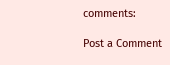comments:

Post a Comment